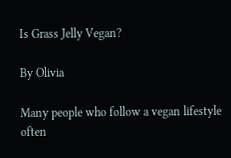Is Grass Jelly Vegan?

By Olivia

Many people who follow a vegan lifestyle often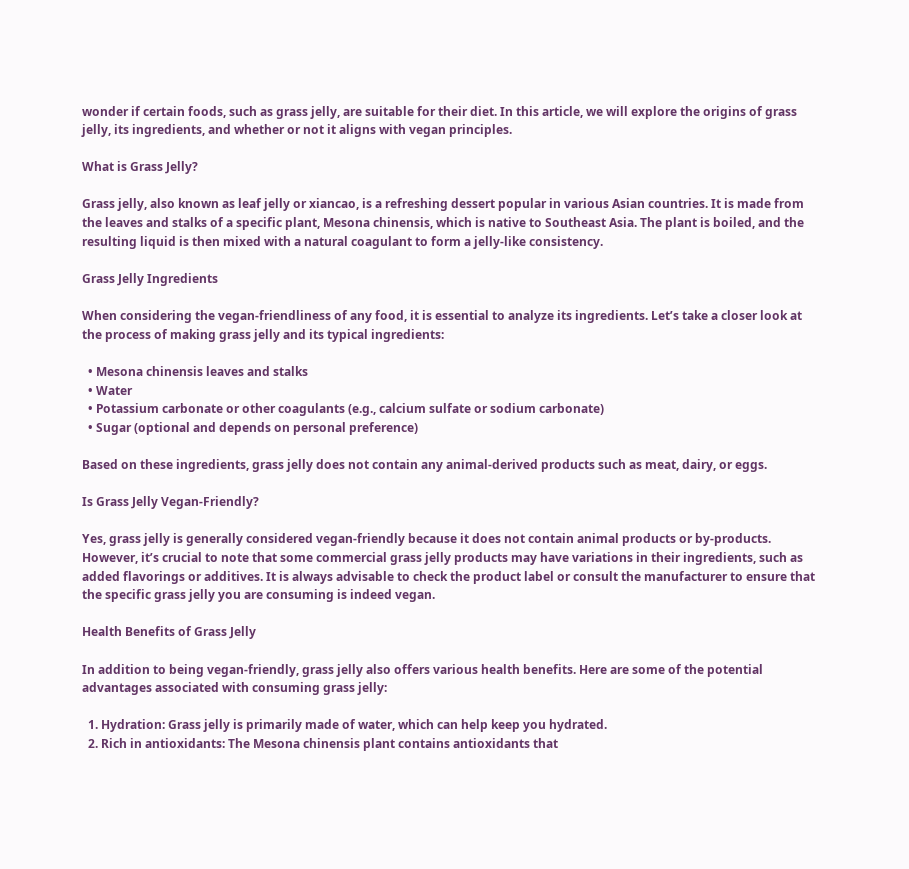wonder if certain foods, such as grass jelly, are suitable for their diet. In this article, we will explore the origins of grass jelly, its ingredients, and whether or not it aligns with vegan principles.

What is Grass Jelly?

Grass jelly, also known as leaf jelly or xiancao, is a refreshing dessert popular in various Asian countries. It is made from the leaves and stalks of a specific plant, Mesona chinensis, which is native to Southeast Asia. The plant is boiled, and the resulting liquid is then mixed with a natural coagulant to form a jelly-like consistency.

Grass Jelly Ingredients

When considering the vegan-friendliness of any food, it is essential to analyze its ingredients. Let’s take a closer look at the process of making grass jelly and its typical ingredients:

  • Mesona chinensis leaves and stalks
  • Water
  • Potassium carbonate or other coagulants (e.g., calcium sulfate or sodium carbonate)
  • Sugar (optional and depends on personal preference)

Based on these ingredients, grass jelly does not contain any animal-derived products such as meat, dairy, or eggs.

Is Grass Jelly Vegan-Friendly?

Yes, grass jelly is generally considered vegan-friendly because it does not contain animal products or by-products. However, it’s crucial to note that some commercial grass jelly products may have variations in their ingredients, such as added flavorings or additives. It is always advisable to check the product label or consult the manufacturer to ensure that the specific grass jelly you are consuming is indeed vegan.

Health Benefits of Grass Jelly

In addition to being vegan-friendly, grass jelly also offers various health benefits. Here are some of the potential advantages associated with consuming grass jelly:

  1. Hydration: Grass jelly is primarily made of water, which can help keep you hydrated.
  2. Rich in antioxidants: The Mesona chinensis plant contains antioxidants that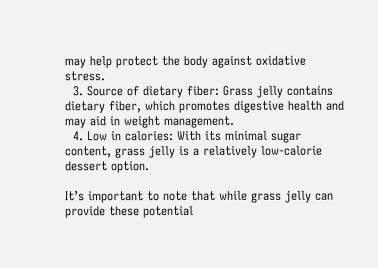may help protect the body against oxidative stress.
  3. Source of dietary fiber: Grass jelly contains dietary fiber, which promotes digestive health and may aid in weight management.
  4. Low in calories: With its minimal sugar content, grass jelly is a relatively low-calorie dessert option.

It’s important to note that while grass jelly can provide these potential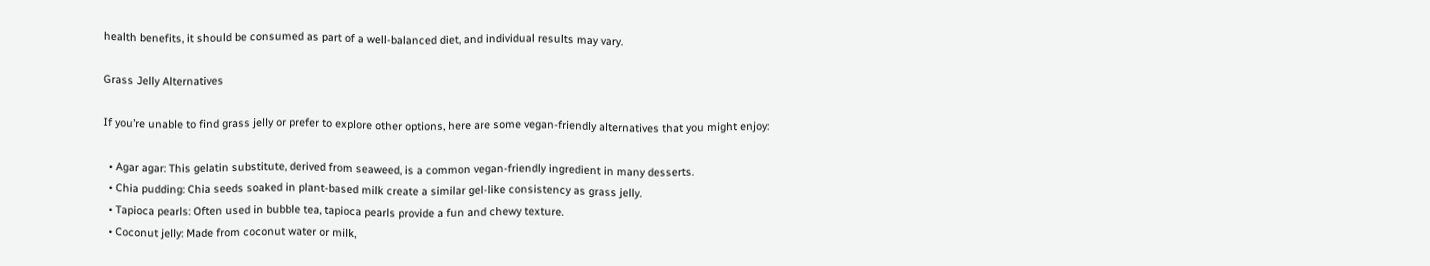health benefits, it should be consumed as part of a well-balanced diet, and individual results may vary.

Grass Jelly Alternatives

If you’re unable to find grass jelly or prefer to explore other options, here are some vegan-friendly alternatives that you might enjoy:

  • Agar agar: This gelatin substitute, derived from seaweed, is a common vegan-friendly ingredient in many desserts.
  • Chia pudding: Chia seeds soaked in plant-based milk create a similar gel-like consistency as grass jelly.
  • Tapioca pearls: Often used in bubble tea, tapioca pearls provide a fun and chewy texture.
  • Coconut jelly: Made from coconut water or milk,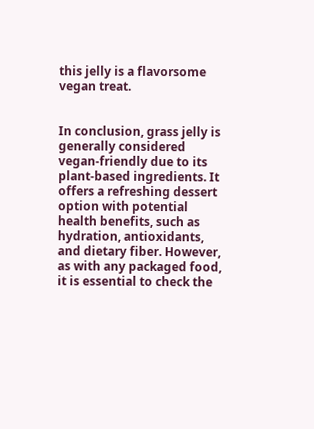this jelly is a flavorsome vegan treat.


In conclusion, grass jelly is generally considered vegan-friendly due to its plant-based ingredients. It offers a refreshing dessert option with potential health benefits, such as hydration, antioxidants, and dietary fiber. However, as with any packaged food, it is essential to check the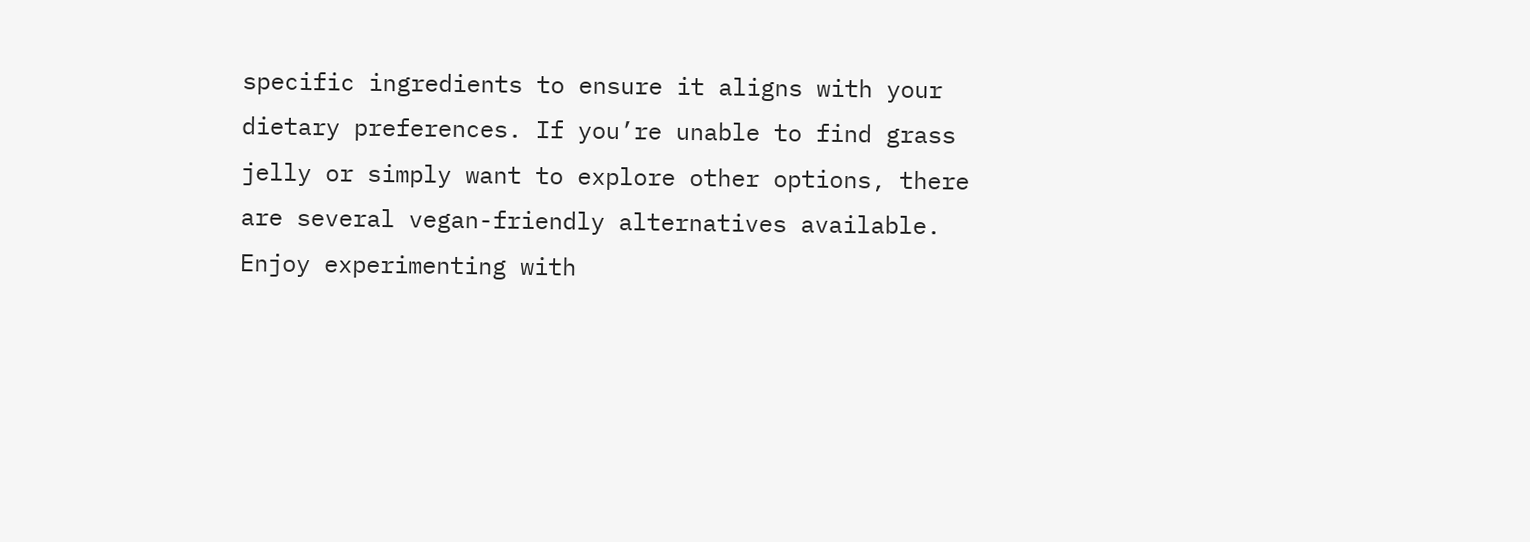specific ingredients to ensure it aligns with your dietary preferences. If you’re unable to find grass jelly or simply want to explore other options, there are several vegan-friendly alternatives available. Enjoy experimenting with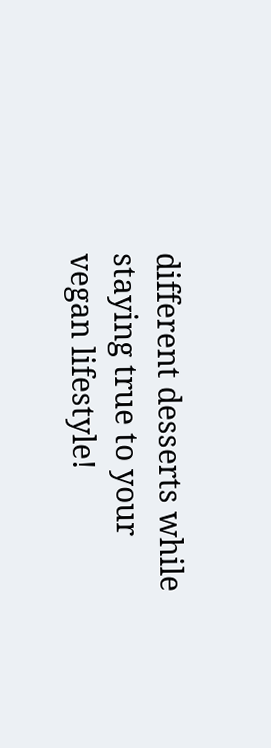different desserts while staying true to your vegan lifestyle!